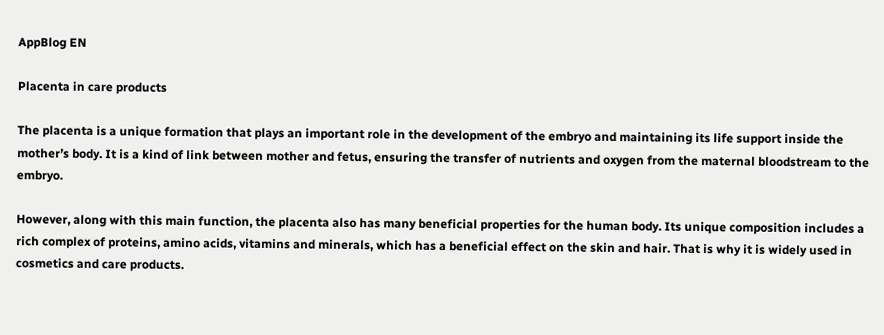AppBlog EN

Placenta in care products

The placenta is a unique formation that plays an important role in the development of the embryo and maintaining its life support inside the mother’s body. It is a kind of link between mother and fetus, ensuring the transfer of nutrients and oxygen from the maternal bloodstream to the embryo.

However, along with this main function, the placenta also has many beneficial properties for the human body. Its unique composition includes a rich complex of proteins, amino acids, vitamins and minerals, which has a beneficial effect on the skin and hair. That is why it is widely used in cosmetics and care products.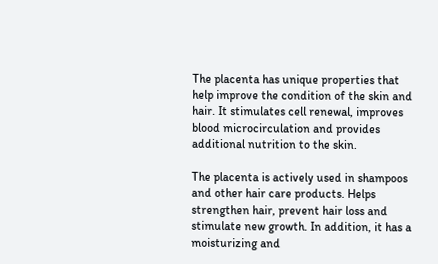The placenta has unique properties that help improve the condition of the skin and hair. It stimulates cell renewal, improves blood microcirculation and provides additional nutrition to the skin.

The placenta is actively used in shampoos and other hair care products. Helps strengthen hair, prevent hair loss and stimulate new growth. In addition, it has a moisturizing and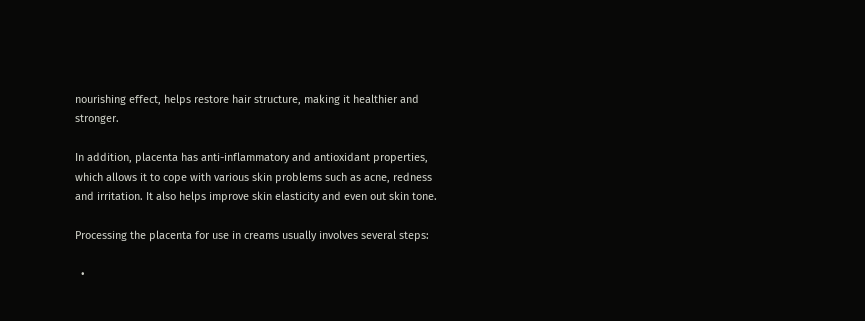nourishing effect, helps restore hair structure, making it healthier and stronger.

In addition, placenta has anti-inflammatory and antioxidant properties, which allows it to cope with various skin problems such as acne, redness and irritation. It also helps improve skin elasticity and even out skin tone.

Processing the placenta for use in creams usually involves several steps:

  •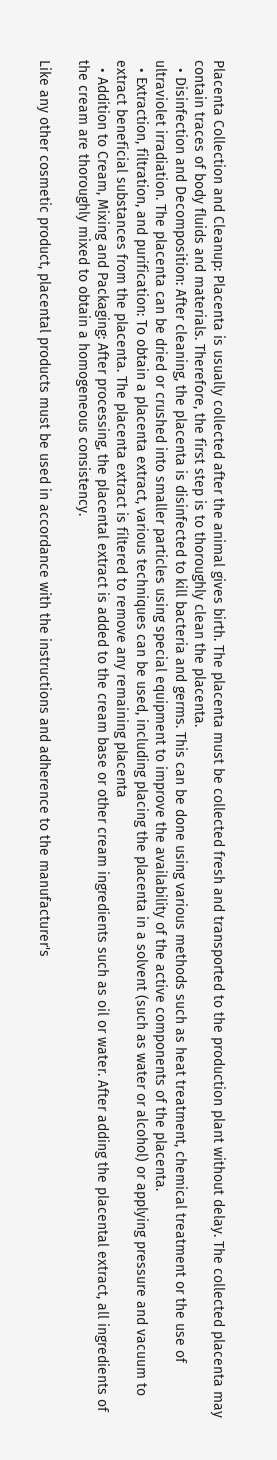Placenta Collection and Cleanup: Placenta is usually collected after the animal gives birth. The placenta must be collected fresh and transported to the production plant without delay. The collected placenta may contain traces of body fluids and materials. Therefore, the first step is to thoroughly clean the placenta.
  • Disinfection and Decomposition: After cleaning, the placenta is disinfected to kill bacteria and germs. This can be done using various methods such as heat treatment, chemical treatment or the use of ultraviolet irradiation. The placenta can be dried or crushed into smaller particles using special equipment to improve the availability of the active components of the placenta.
  • Extraction, filtration, and purification: To obtain a placenta extract, various techniques can be used, including placing the placenta in a solvent (such as water or alcohol) or applying pressure and vacuum to extract beneficial substances from the placenta. The placenta extract is filtered to remove any remaining placenta
  • Addition to Cream, Mixing and Packaging: After processing, the placental extract is added to the cream base or other cream ingredients such as oil or water. After adding the placental extract, all ingredients of the cream are thoroughly mixed to obtain a homogeneous consistency.

Like any other cosmetic product, placental products must be used in accordance with the instructions and adherence to the manufacturer's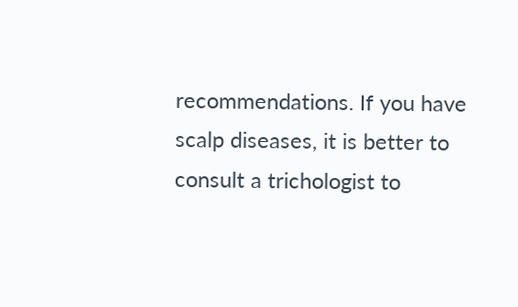recommendations. If you have scalp diseases, it is better to consult a trichologist to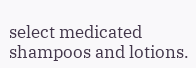select medicated shampoos and lotions.